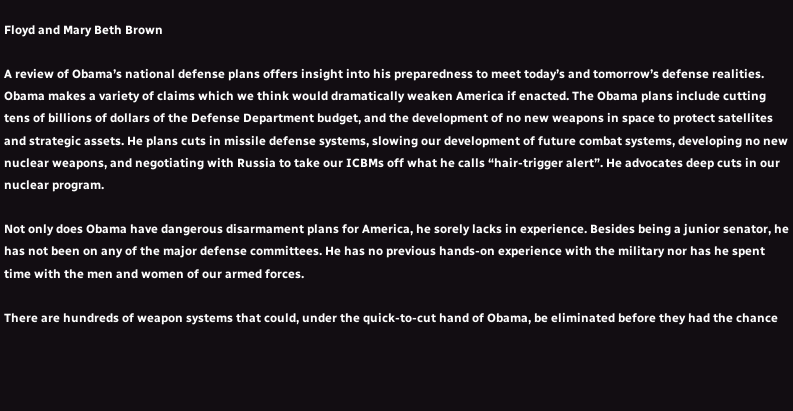Floyd and Mary Beth Brown

A review of Obama’s national defense plans offers insight into his preparedness to meet today’s and tomorrow’s defense realities. Obama makes a variety of claims which we think would dramatically weaken America if enacted. The Obama plans include cutting tens of billions of dollars of the Defense Department budget, and the development of no new weapons in space to protect satellites and strategic assets. He plans cuts in missile defense systems, slowing our development of future combat systems, developing no new nuclear weapons, and negotiating with Russia to take our ICBMs off what he calls “hair-trigger alert”. He advocates deep cuts in our nuclear program.

Not only does Obama have dangerous disarmament plans for America, he sorely lacks in experience. Besides being a junior senator, he has not been on any of the major defense committees. He has no previous hands-on experience with the military nor has he spent time with the men and women of our armed forces.

There are hundreds of weapon systems that could, under the quick-to-cut hand of Obama, be eliminated before they had the chance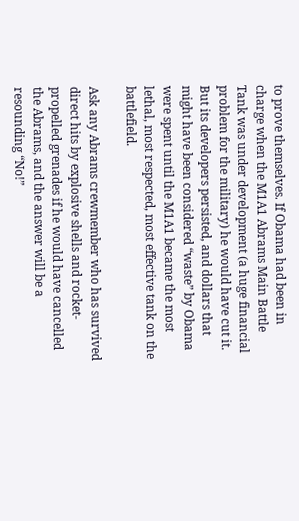to prove themselves. If Obama had been in charge when the M1A1 Abrams Main Battle Tank was under development (a huge financial problem for the military) he would have cut it. But its developers persisted, and dollars that might have been considered “waste” by Obama were spent until the M1A1 became the most lethal, most respected, most effective tank on the battlefield.

Ask any Abrams crewmember who has survived direct hits by explosive shells and rocket-propelled grenades if he would have cancelled the Abrams, and the answer will be a resounding “No!”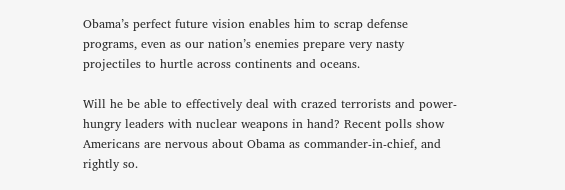Obama’s perfect future vision enables him to scrap defense programs, even as our nation’s enemies prepare very nasty projectiles to hurtle across continents and oceans.

Will he be able to effectively deal with crazed terrorists and power-hungry leaders with nuclear weapons in hand? Recent polls show Americans are nervous about Obama as commander-in-chief, and rightly so.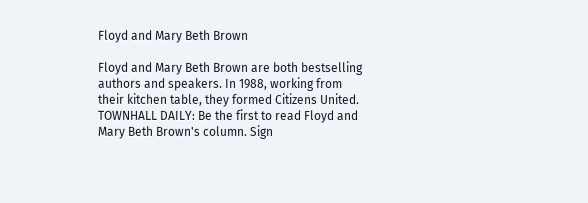Floyd and Mary Beth Brown

Floyd and Mary Beth Brown are both bestselling authors and speakers. In 1988, working from their kitchen table, they formed Citizens United.
TOWNHALL DAILY: Be the first to read Floyd and Mary Beth Brown's column. Sign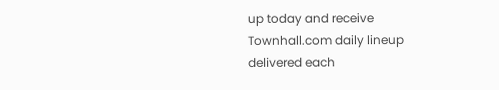up today and receive Townhall.com daily lineup delivered each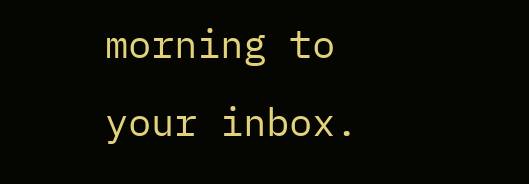morning to your inbox.